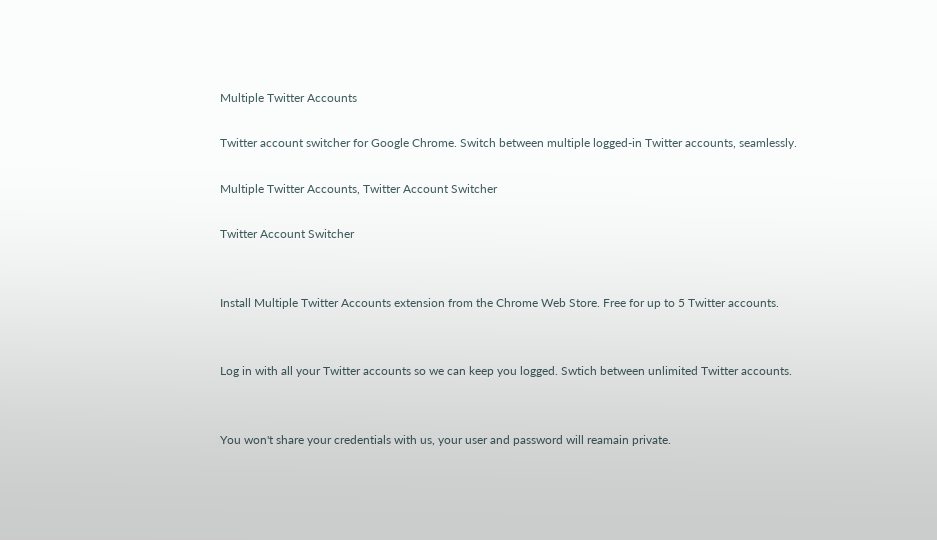Multiple Twitter Accounts

Twitter account switcher for Google Chrome. Switch between multiple logged-in Twitter accounts, seamlessly.

Multiple Twitter Accounts, Twitter Account Switcher

Twitter Account Switcher


Install Multiple Twitter Accounts extension from the Chrome Web Store. Free for up to 5 Twitter accounts.


Log in with all your Twitter accounts so we can keep you logged. Swtich between unlimited Twitter accounts.


You won't share your credentials with us, your user and password will reamain private.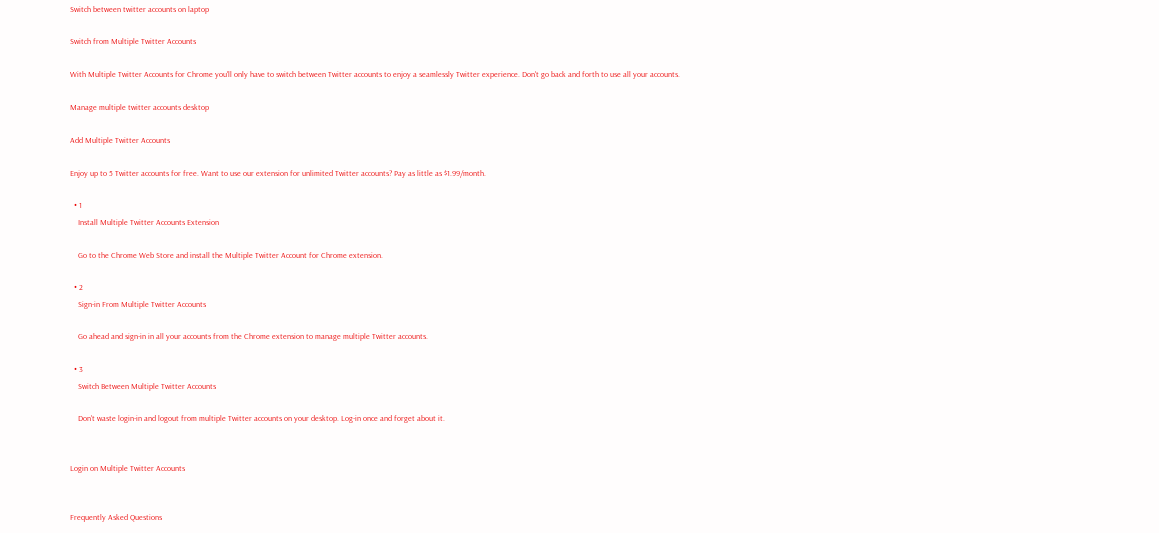Switch between twitter accounts on laptop

Switch from Multiple Twitter Accounts

With Multiple Twitter Accounts for Chrome you'll only have to switch between Twitter accounts to enjoy a seamlessly Twitter experience. Don't go back and forth to use all your accounts.

Manage multiple twitter accounts desktop

Add Multiple Twitter Accounts

Enjoy up to 5 Twitter accounts for free. Want to use our extension for unlimited Twitter accounts? Pay as little as $1.99/month.

  • 1
    Install Multiple Twitter Accounts Extension

    Go to the Chrome Web Store and install the Multiple Twitter Account for Chrome extension.

  • 2
    Sign-in From Multiple Twitter Accounts

    Go ahead and sign-in in all your accounts from the Chrome extension to manage multiple Twitter accounts.

  • 3
    Switch Between Multiple Twitter Accounts

    Don't waste login-in and logout from multiple Twitter accounts on your desktop. Log-in once and forget about it.


Login on Multiple Twitter Accounts


Frequently Asked Questions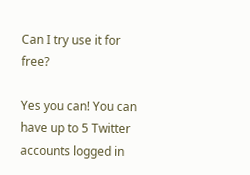Can I try use it for free?

Yes you can! You can have up to 5 Twitter accounts logged in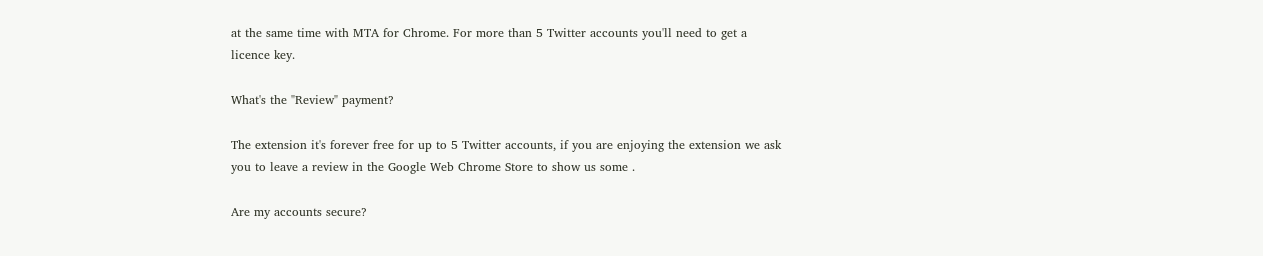at the same time with MTA for Chrome. For more than 5 Twitter accounts you'll need to get a licence key.

What's the "Review" payment?

The extension it's forever free for up to 5 Twitter accounts, if you are enjoying the extension we ask you to leave a review in the Google Web Chrome Store to show us some .

Are my accounts secure?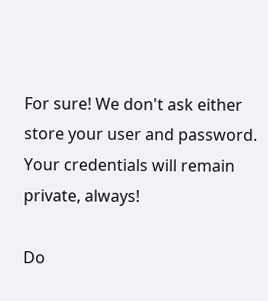For sure! We don't ask either store your user and password. Your credentials will remain private, always!

Do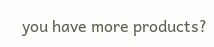you have more products?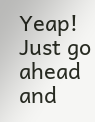Yeap! Just go ahead and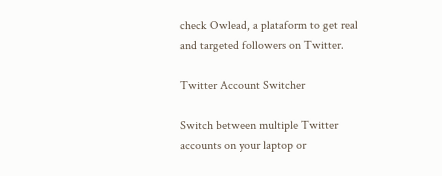check Owlead, a plataform to get real and targeted followers on Twitter.

Twitter Account Switcher

Switch between multiple Twitter accounts on your laptop or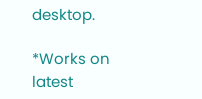desktop.

*Works on latest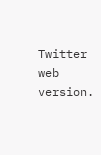Twitter web version.